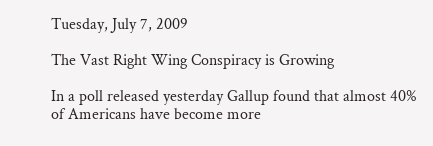Tuesday, July 7, 2009

The Vast Right Wing Conspiracy is Growing

In a poll released yesterday Gallup found that almost 40% of Americans have become more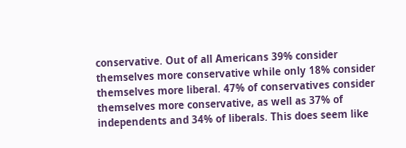conservative. Out of all Americans 39% consider themselves more conservative while only 18% consider themselves more liberal. 47% of conservatives consider themselves more conservative, as well as 37% of independents and 34% of liberals. This does seem like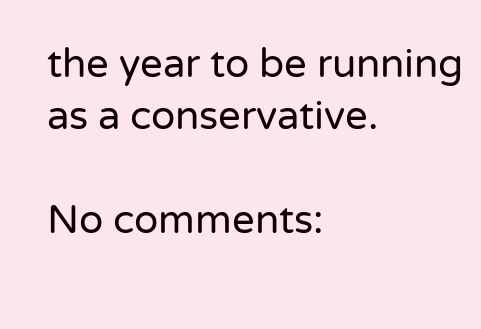the year to be running as a conservative.

No comments: